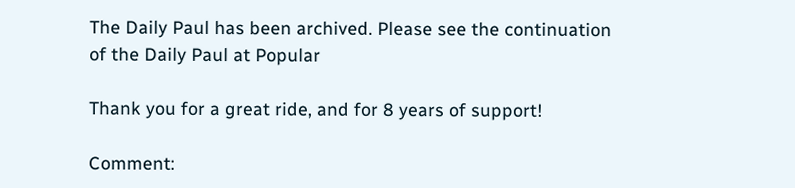The Daily Paul has been archived. Please see the continuation of the Daily Paul at Popular

Thank you for a great ride, and for 8 years of support!

Comment: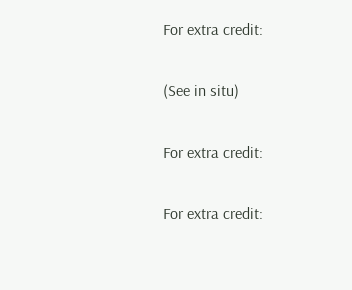For extra credit:

(See in situ)

For extra credit:

For extra credit: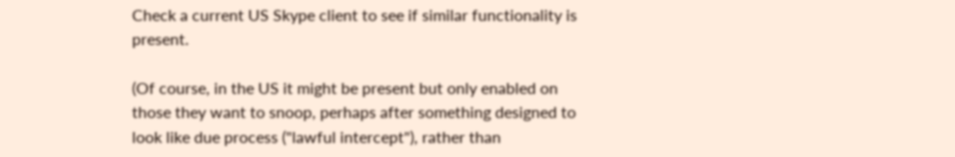Check a current US Skype client to see if similar functionality is present.

(Of course, in the US it might be present but only enabled on those they want to snoop, perhaps after something designed to look like due process ("lawful intercept"), rather than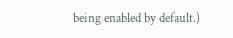being enabled by default.)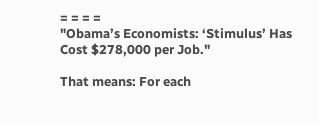= = = =
"Obama’s Economists: ‘Stimulus’ Has Cost $278,000 per Job."

That means: For each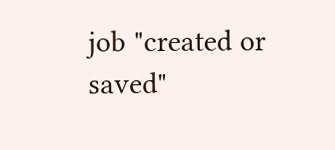job "created or saved"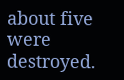about five were destroyed.